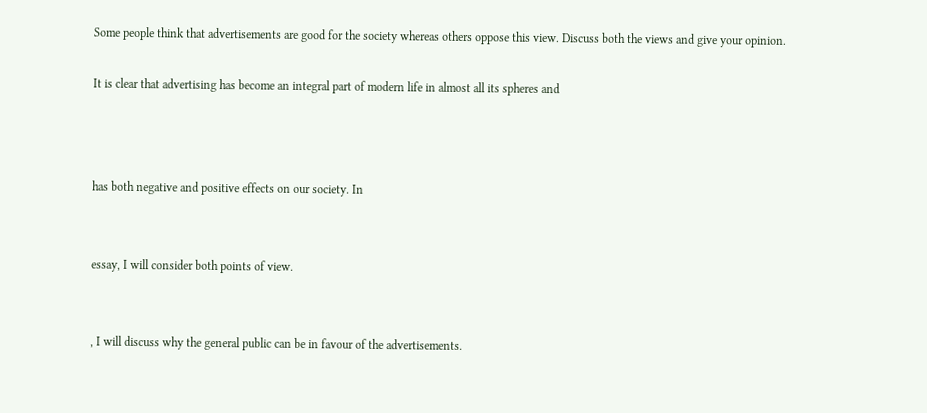Some people think that advertisements are good for the society whereas others oppose this view. Discuss both the views and give your opinion.

It is clear that advertising has become an integral part of modern life in almost all its spheres and



has both negative and positive effects on our society. In


essay, I will consider both points of view.


, I will discuss why the general public can be in favour of the advertisements.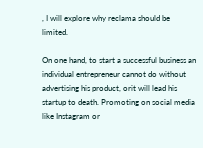, I will explore why reclama should be limited.

On one hand, to start a successful business an individual entrepreneur cannot do without advertising his product, orit will lead his startup to death. Promoting on social media like Instagram or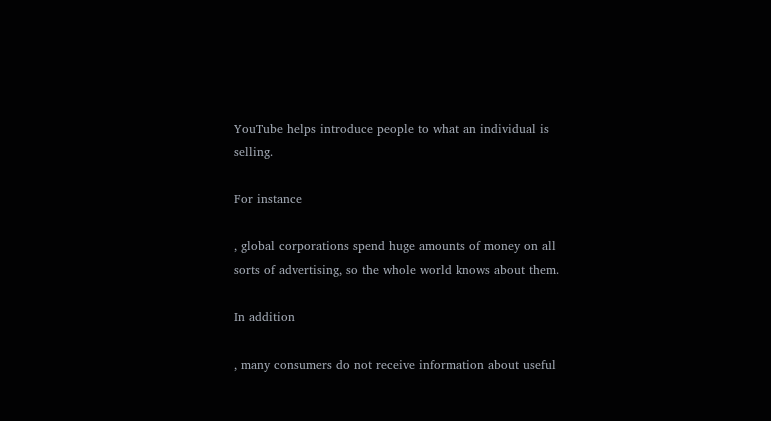YouTube helps introduce people to what an individual is selling.

For instance

, global corporations spend huge amounts of money on all sorts of advertising, so the whole world knows about them.

In addition

, many consumers do not receive information about useful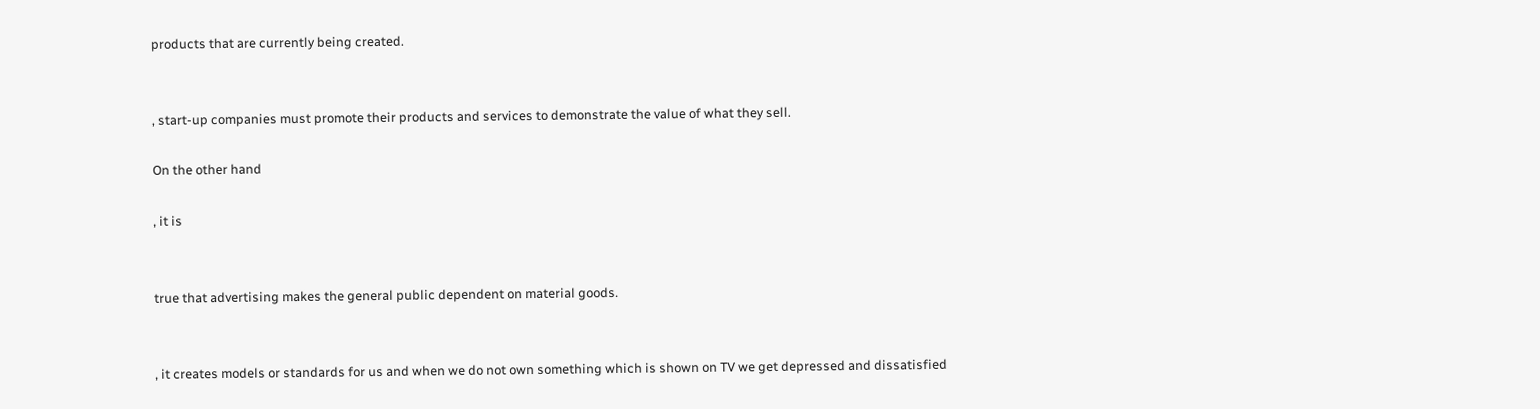products that are currently being created.


, start-up companies must promote their products and services to demonstrate the value of what they sell.

On the other hand

, it is


true that advertising makes the general public dependent on material goods.


, it creates models or standards for us and when we do not own something which is shown on TV we get depressed and dissatisfied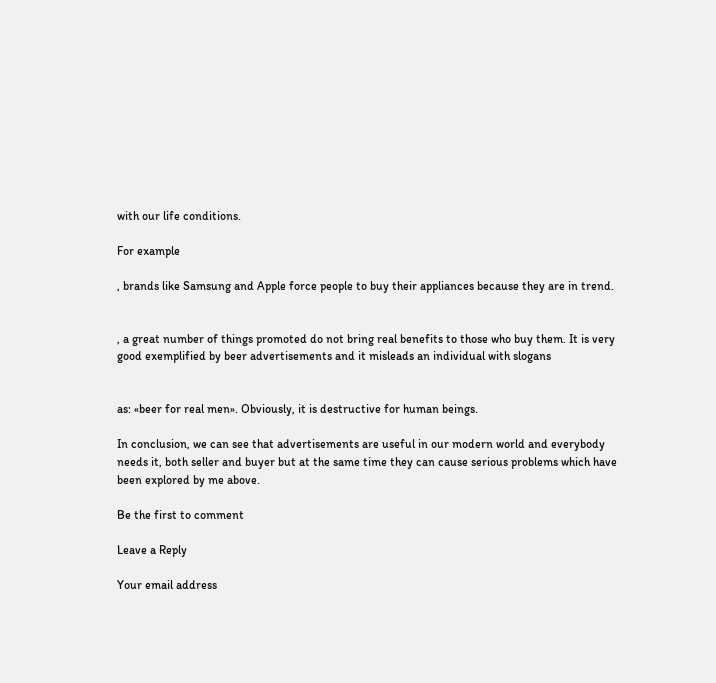with our life conditions.

For example

, brands like Samsung and Apple force people to buy their appliances because they are in trend.


, a great number of things promoted do not bring real benefits to those who buy them. It is very good exemplified by beer advertisements and it misleads an individual with slogans


as: «beer for real men». Obviously, it is destructive for human beings.

In conclusion, we can see that advertisements are useful in our modern world and everybody needs it, both seller and buyer but at the same time they can cause serious problems which have been explored by me above.

Be the first to comment

Leave a Reply

Your email address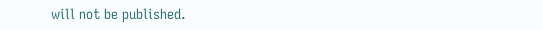will not be published.